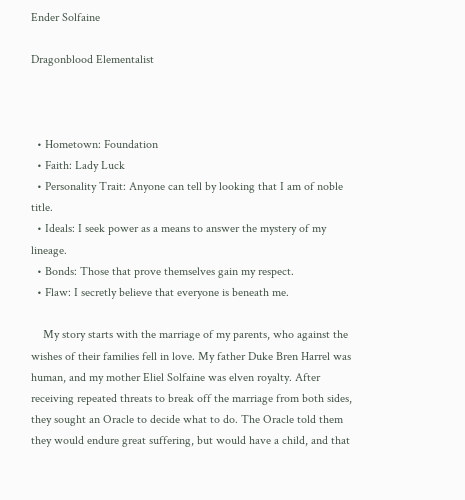Ender Solfaine

Dragonblood Elementalist



  • Hometown: Foundation
  • Faith: Lady Luck
  • Personality Trait: Anyone can tell by looking that I am of noble title.
  • Ideals: I seek power as a means to answer the mystery of my lineage.
  • Bonds: Those that prove themselves gain my respect.
  • Flaw: I secretly believe that everyone is beneath me.

    My story starts with the marriage of my parents, who against the wishes of their families fell in love. My father Duke Bren Harrel was human, and my mother Eliel Solfaine was elven royalty. After receiving repeated threats to break off the marriage from both sides, they sought an Oracle to decide what to do. The Oracle told them they would endure great suffering, but would have a child, and that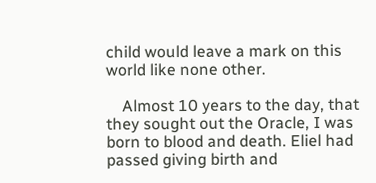child would leave a mark on this world like none other.

    Almost 10 years to the day, that they sought out the Oracle, I was born to blood and death. Eliel had passed giving birth and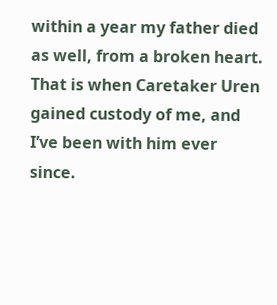within a year my father died as well, from a broken heart. That is when Caretaker Uren gained custody of me, and I’ve been with him ever since.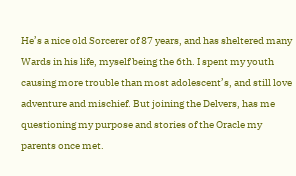He’s a nice old Sorcerer of 87 years, and has sheltered many Wards in his life, myself being the 6th. I spent my youth causing more trouble than most adolescent’s, and still love adventure and mischief. But joining the Delvers, has me questioning my purpose and stories of the Oracle my parents once met.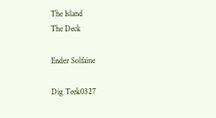The Island
The Deck

Ender Solfaine

Dig Teek0327